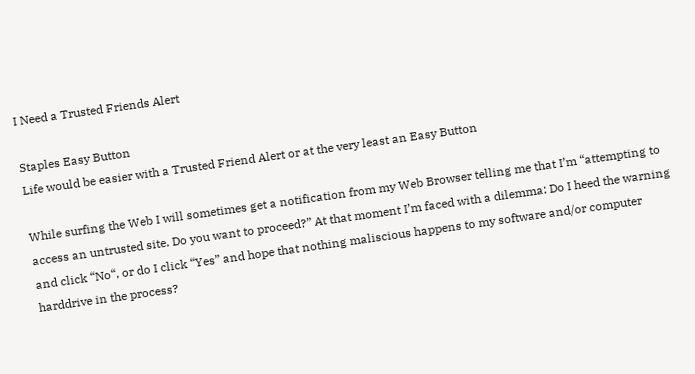I Need a Trusted Friends Alert

Staples Easy Button
Life would be easier with a Trusted Friend Alert or at the very least an Easy Button

While surfing the Web I will sometimes get a notification from my Web Browser telling me that I’m “attempting to access an untrusted site. Do you want to proceed?” At that moment I’m faced with a dilemma: Do I heed the warning and click “No“, or do I click “Yes” and hope that nothing maliscious happens to my software and/or computer harddrive in the process?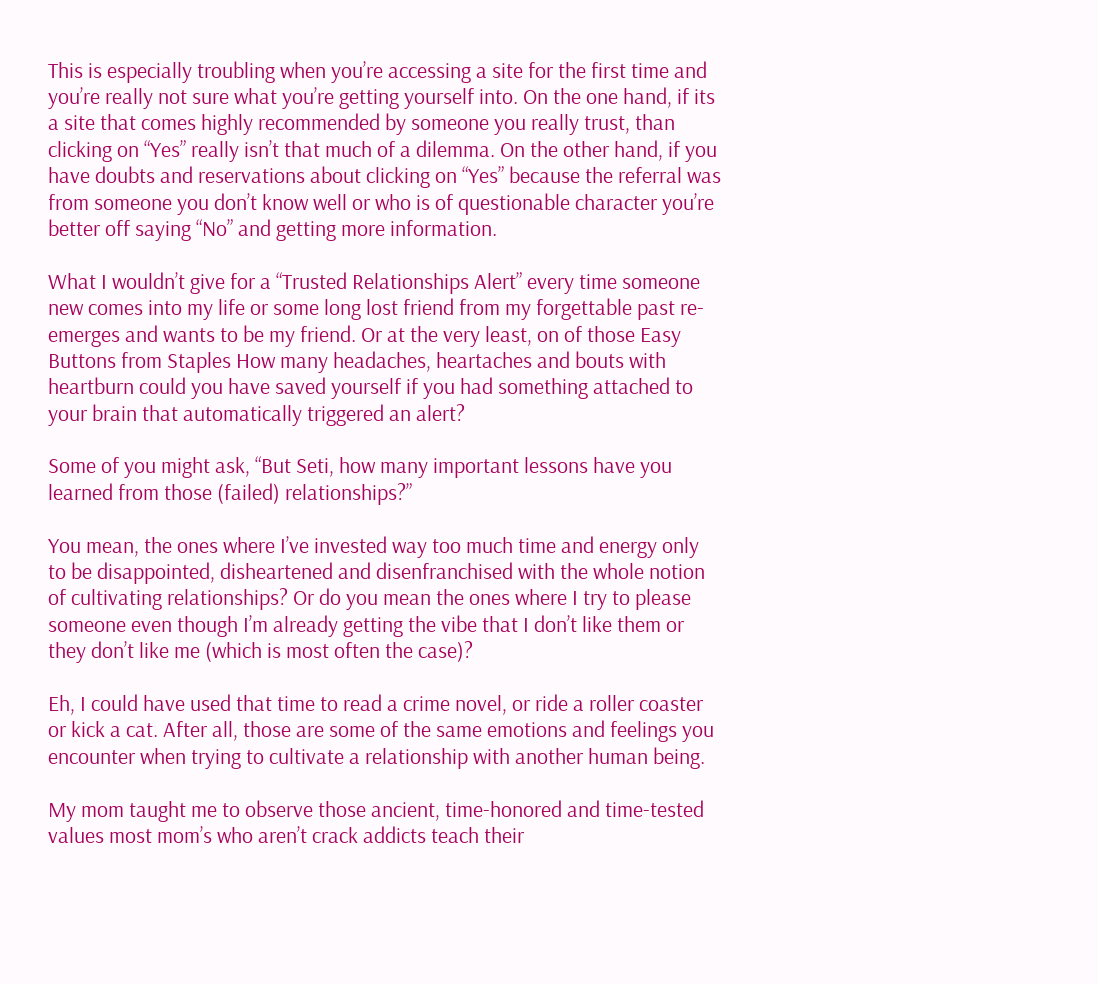This is especially troubling when you’re accessing a site for the first time and you’re really not sure what you’re getting yourself into. On the one hand, if its a site that comes highly recommended by someone you really trust, than clicking on “Yes” really isn’t that much of a dilemma. On the other hand, if you have doubts and reservations about clicking on “Yes” because the referral was from someone you don’t know well or who is of questionable character you’re better off saying “No” and getting more information.

What I wouldn’t give for a “Trusted Relationships Alert” every time someone new comes into my life or some long lost friend from my forgettable past re-emerges and wants to be my friend. Or at the very least, on of those Easy Buttons from Staples How many headaches, heartaches and bouts with heartburn could you have saved yourself if you had something attached to your brain that automatically triggered an alert?

Some of you might ask, “But Seti, how many important lessons have you learned from those (failed) relationships?”

You mean, the ones where I’ve invested way too much time and energy only to be disappointed, disheartened and disenfranchised with the whole notion of cultivating relationships? Or do you mean the ones where I try to please someone even though I’m already getting the vibe that I don’t like them or they don’t like me (which is most often the case)?

Eh, I could have used that time to read a crime novel, or ride a roller coaster or kick a cat. After all, those are some of the same emotions and feelings you encounter when trying to cultivate a relationship with another human being.

My mom taught me to observe those ancient, time-honored and time-tested values most mom’s who aren’t crack addicts teach their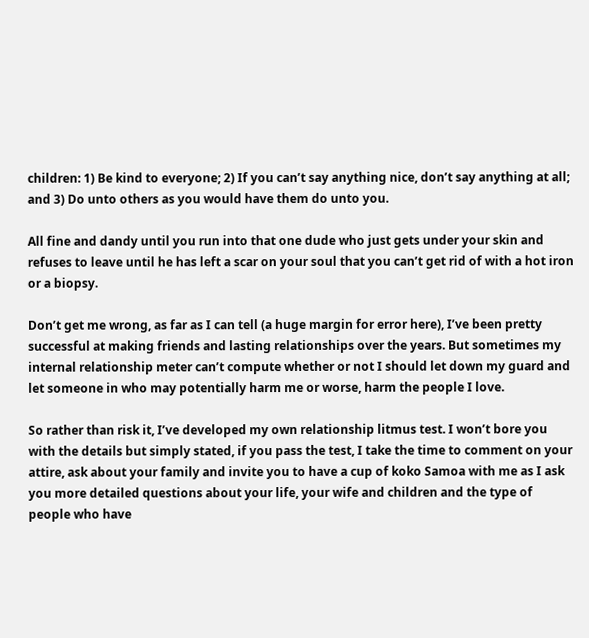children: 1) Be kind to everyone; 2) If you can’t say anything nice, don’t say anything at all; and 3) Do unto others as you would have them do unto you.

All fine and dandy until you run into that one dude who just gets under your skin and refuses to leave until he has left a scar on your soul that you can’t get rid of with a hot iron or a biopsy.

Don’t get me wrong, as far as I can tell (a huge margin for error here), I’ve been pretty successful at making friends and lasting relationships over the years. But sometimes my internal relationship meter can’t compute whether or not I should let down my guard and let someone in who may potentially harm me or worse, harm the people I love.

So rather than risk it, I’ve developed my own relationship litmus test. I won’t bore you with the details but simply stated, if you pass the test, I take the time to comment on your attire, ask about your family and invite you to have a cup of koko Samoa with me as I ask you more detailed questions about your life, your wife and children and the type of people who have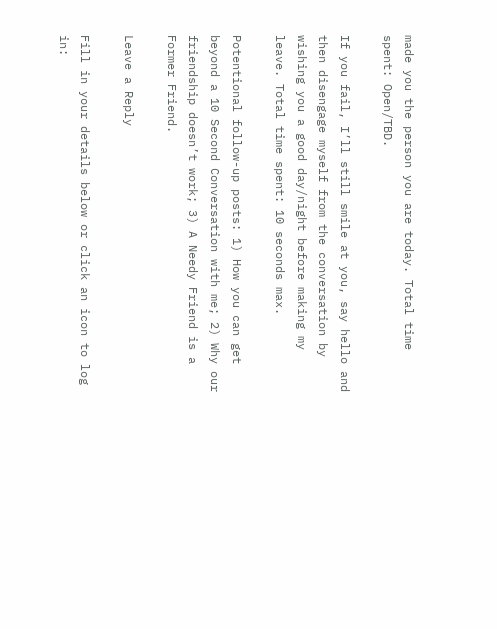made you the person you are today. Total time spent: Open/TBD.

If you fail, I’ll still smile at you, say hello and then disengage myself from the conversation by wishing you a good day/night before making my leave. Total time spent: 10 seconds max.

Potentional follow-up posts: 1) How you can get beyond a 10 Second Conversation with me; 2) Why our friendship doesn’t work; 3) A Needy Friend is a Former Friend.

Leave a Reply

Fill in your details below or click an icon to log in: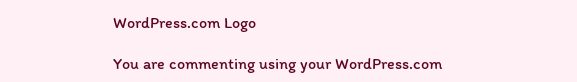WordPress.com Logo

You are commenting using your WordPress.com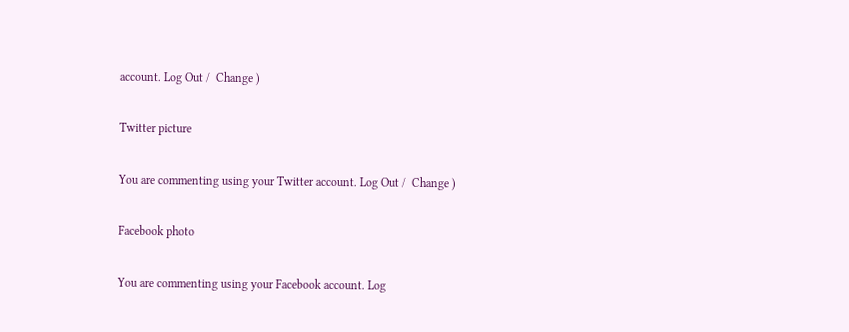account. Log Out /  Change )

Twitter picture

You are commenting using your Twitter account. Log Out /  Change )

Facebook photo

You are commenting using your Facebook account. Log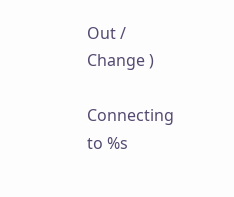Out /  Change )

Connecting to %s